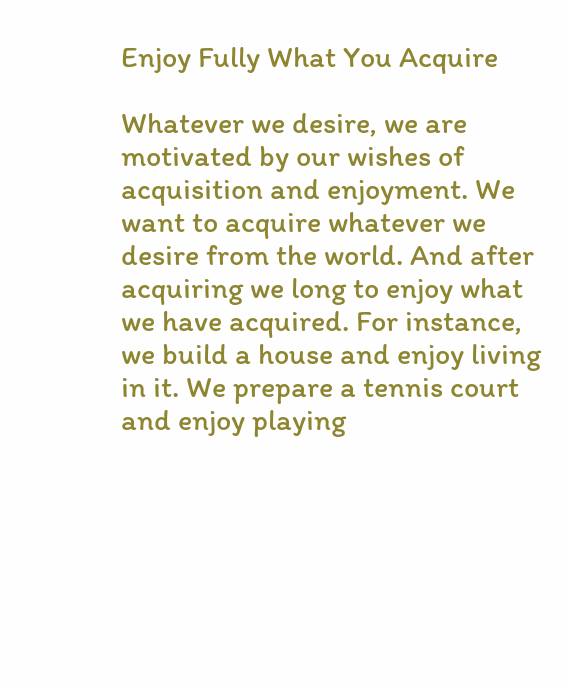Enjoy Fully What You Acquire

Whatever we desire, we are motivated by our wishes of acquisition and enjoyment. We want to acquire whatever we desire from the world. And after acquiring we long to enjoy what we have acquired. For instance, we build a house and enjoy living in it. We prepare a tennis court and enjoy playing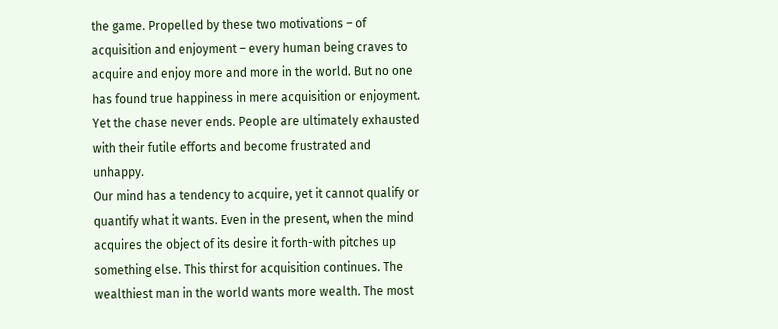the game. Propelled by these two motivations – of acquisition and enjoyment – every human being craves to acquire and enjoy more and more in the world. But no one has found true happiness in mere acquisition or enjoyment. Yet the chase never ends. People are ultimately exhausted with their futile efforts and become frustrated and unhappy.
Our mind has a tendency to acquire, yet it cannot qualify or quantify what it wants. Even in the present, when the mind acquires the object of its desire it forth-with pitches up something else. This thirst for acquisition continues. The wealthiest man in the world wants more wealth. The most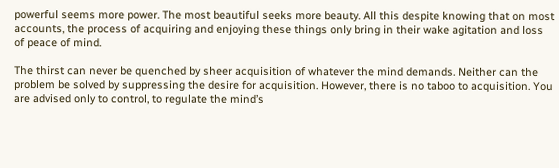powerful seems more power. The most beautiful seeks more beauty. All this despite knowing that on most accounts, the process of acquiring and enjoying these things only bring in their wake agitation and loss of peace of mind.

The thirst can never be quenched by sheer acquisition of whatever the mind demands. Neither can the problem be solved by suppressing the desire for acquisition. However, there is no taboo to acquisition. You are advised only to control, to regulate the mind’s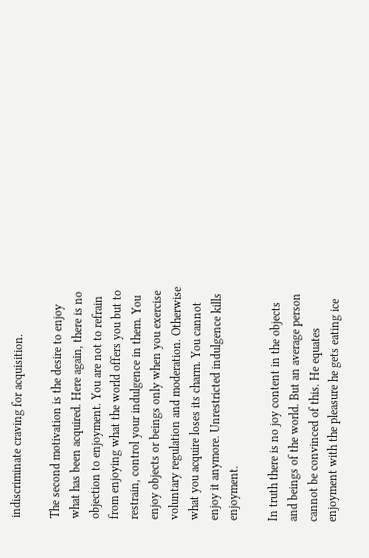indiscriminate craving for acquisition.

The second motivation is the desire to enjoy what has been acquired. Here again, there is no objection to enjoyment. You are not to refrain from enjoying what the world offers you but to restrain, control your indulgence in them. You enjoy objects or beings only when you exercise voluntary regulation and moderation. Otherwise what you acquire loses its charm. You cannot enjoy it anymore. Unrestricted indulgence kills enjoyment.

In truth there is no joy content in the objects and beings of the world. But an average person cannot be convinced of this. He equates enjoyment with the pleasure he gets eating ice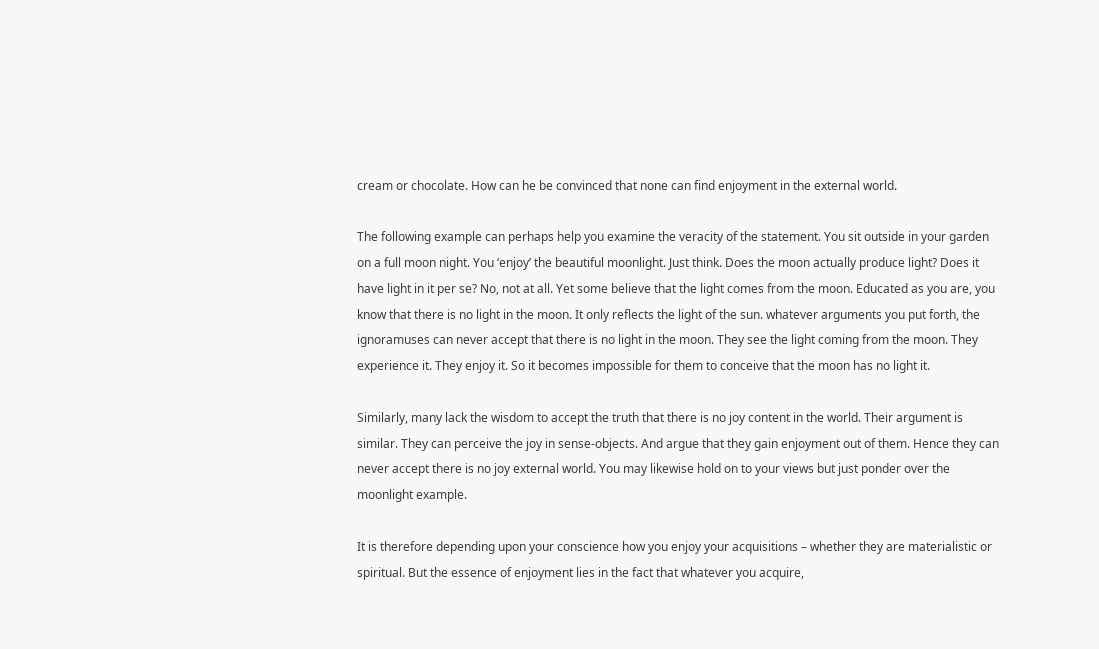cream or chocolate. How can he be convinced that none can find enjoyment in the external world.

The following example can perhaps help you examine the veracity of the statement. You sit outside in your garden on a full moon night. You ‘enjoy’ the beautiful moonlight. Just think. Does the moon actually produce light? Does it have light in it per se? No, not at all. Yet some believe that the light comes from the moon. Educated as you are, you know that there is no light in the moon. It only reflects the light of the sun. whatever arguments you put forth, the ignoramuses can never accept that there is no light in the moon. They see the light coming from the moon. They experience it. They enjoy it. So it becomes impossible for them to conceive that the moon has no light it.

Similarly, many lack the wisdom to accept the truth that there is no joy content in the world. Their argument is similar. They can perceive the joy in sense-objects. And argue that they gain enjoyment out of them. Hence they can never accept there is no joy external world. You may likewise hold on to your views but just ponder over the moonlight example.

It is therefore depending upon your conscience how you enjoy your acquisitions – whether they are materialistic or spiritual. But the essence of enjoyment lies in the fact that whatever you acquire,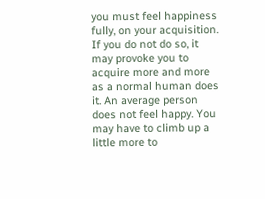you must feel happiness fully, on your acquisition. If you do not do so, it may provoke you to acquire more and more as a normal human does it. An average person does not feel happy. You may have to climb up a little more to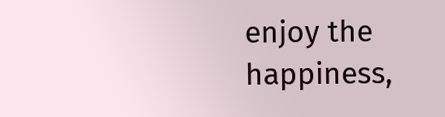enjoy the happiness,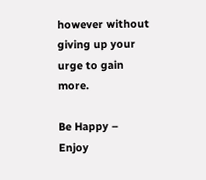however without giving up your urge to gain more.

Be Happy – Enjoy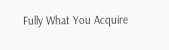Fully What You Acquire